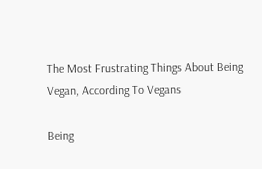The Most Frustrating Things About Being Vegan, According To Vegans

Being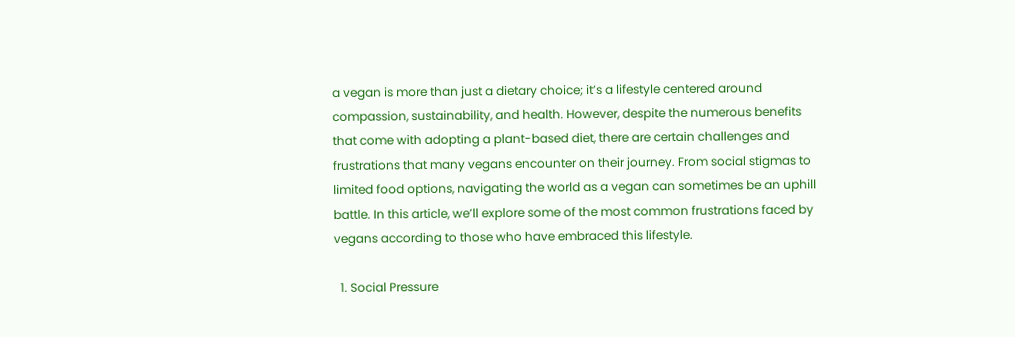a vegan is more than just a dietary choice; it’s a lifestyle centered around compassion, sustainability, and health. However, despite the numerous benefits that come with adopting a plant-based diet, there are certain challenges and frustrations that many vegans encounter on their journey. From social stigmas to limited food options, navigating the world as a vegan can sometimes be an uphill battle. In this article, we’ll explore some of the most common frustrations faced by vegans according to those who have embraced this lifestyle.

  1. Social Pressure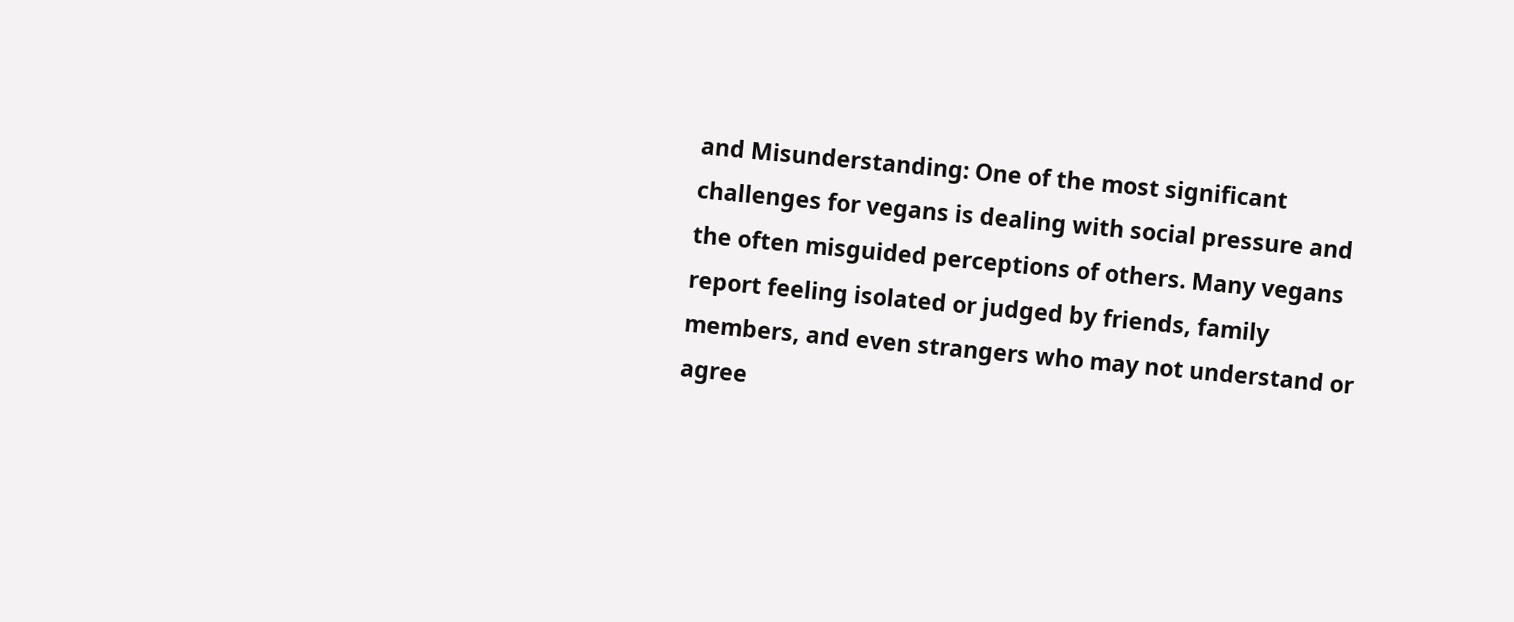and Misunderstanding: One of the most significant challenges for vegans is dealing with social pressure and the often misguided perceptions of others. Many vegans report feeling isolated or judged by friends, family members, and even strangers who may not understand or agree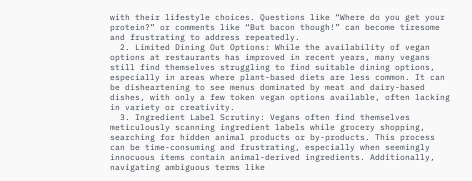with their lifestyle choices. Questions like “Where do you get your protein?” or comments like “But bacon though!” can become tiresome and frustrating to address repeatedly.
  2. Limited Dining Out Options: While the availability of vegan options at restaurants has improved in recent years, many vegans still find themselves struggling to find suitable dining options, especially in areas where plant-based diets are less common. It can be disheartening to see menus dominated by meat and dairy-based dishes, with only a few token vegan options available, often lacking in variety or creativity.
  3. Ingredient Label Scrutiny: Vegans often find themselves meticulously scanning ingredient labels while grocery shopping, searching for hidden animal products or by-products. This process can be time-consuming and frustrating, especially when seemingly innocuous items contain animal-derived ingredients. Additionally, navigating ambiguous terms like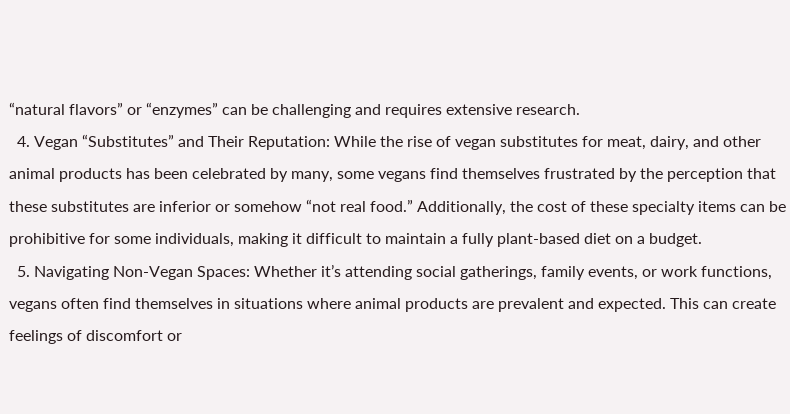“natural flavors” or “enzymes” can be challenging and requires extensive research.
  4. Vegan “Substitutes” and Their Reputation: While the rise of vegan substitutes for meat, dairy, and other animal products has been celebrated by many, some vegans find themselves frustrated by the perception that these substitutes are inferior or somehow “not real food.” Additionally, the cost of these specialty items can be prohibitive for some individuals, making it difficult to maintain a fully plant-based diet on a budget.
  5. Navigating Non-Vegan Spaces: Whether it’s attending social gatherings, family events, or work functions, vegans often find themselves in situations where animal products are prevalent and expected. This can create feelings of discomfort or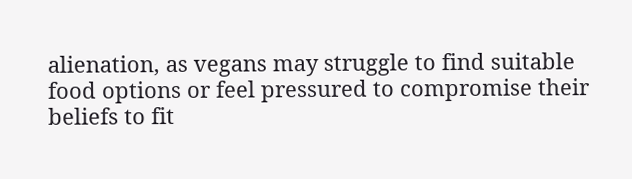alienation, as vegans may struggle to find suitable food options or feel pressured to compromise their beliefs to fit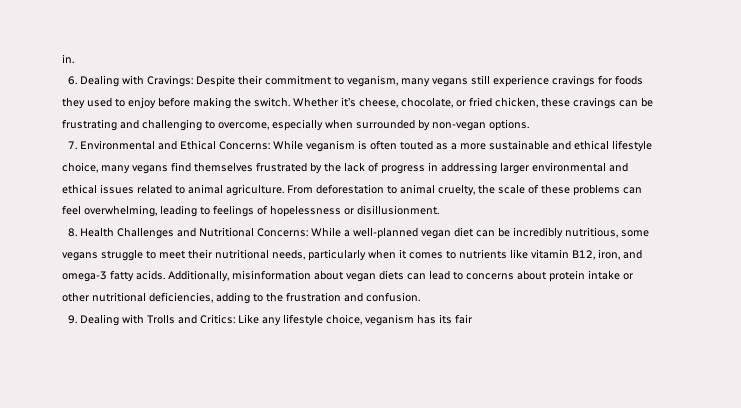in.
  6. Dealing with Cravings: Despite their commitment to veganism, many vegans still experience cravings for foods they used to enjoy before making the switch. Whether it’s cheese, chocolate, or fried chicken, these cravings can be frustrating and challenging to overcome, especially when surrounded by non-vegan options.
  7. Environmental and Ethical Concerns: While veganism is often touted as a more sustainable and ethical lifestyle choice, many vegans find themselves frustrated by the lack of progress in addressing larger environmental and ethical issues related to animal agriculture. From deforestation to animal cruelty, the scale of these problems can feel overwhelming, leading to feelings of hopelessness or disillusionment.
  8. Health Challenges and Nutritional Concerns: While a well-planned vegan diet can be incredibly nutritious, some vegans struggle to meet their nutritional needs, particularly when it comes to nutrients like vitamin B12, iron, and omega-3 fatty acids. Additionally, misinformation about vegan diets can lead to concerns about protein intake or other nutritional deficiencies, adding to the frustration and confusion.
  9. Dealing with Trolls and Critics: Like any lifestyle choice, veganism has its fair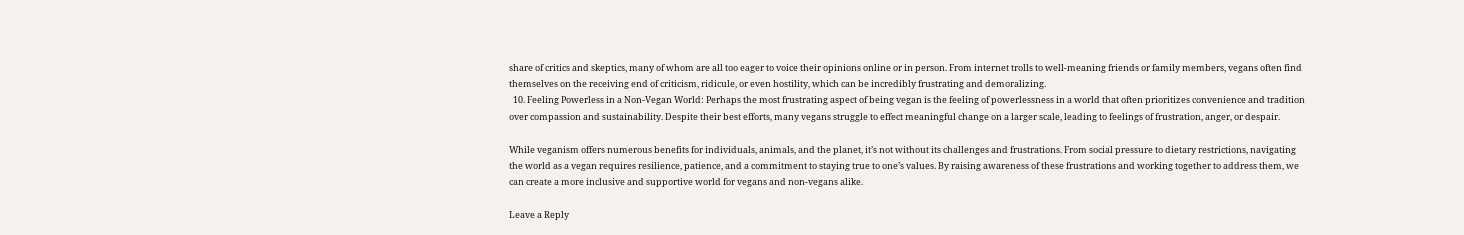share of critics and skeptics, many of whom are all too eager to voice their opinions online or in person. From internet trolls to well-meaning friends or family members, vegans often find themselves on the receiving end of criticism, ridicule, or even hostility, which can be incredibly frustrating and demoralizing.
  10. Feeling Powerless in a Non-Vegan World: Perhaps the most frustrating aspect of being vegan is the feeling of powerlessness in a world that often prioritizes convenience and tradition over compassion and sustainability. Despite their best efforts, many vegans struggle to effect meaningful change on a larger scale, leading to feelings of frustration, anger, or despair.

While veganism offers numerous benefits for individuals, animals, and the planet, it’s not without its challenges and frustrations. From social pressure to dietary restrictions, navigating the world as a vegan requires resilience, patience, and a commitment to staying true to one’s values. By raising awareness of these frustrations and working together to address them, we can create a more inclusive and supportive world for vegans and non-vegans alike.

Leave a Reply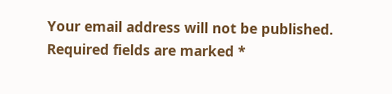Your email address will not be published. Required fields are marked *